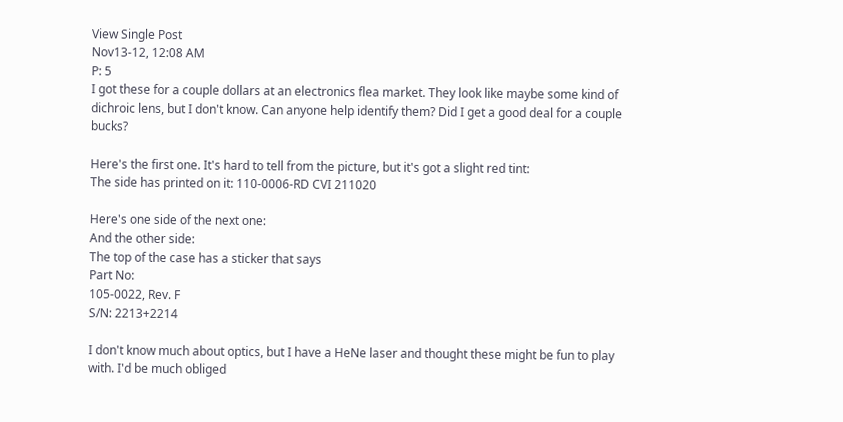View Single Post
Nov13-12, 12:08 AM
P: 5
I got these for a couple dollars at an electronics flea market. They look like maybe some kind of dichroic lens, but I don't know. Can anyone help identify them? Did I get a good deal for a couple bucks?

Here's the first one. It's hard to tell from the picture, but it's got a slight red tint:
The side has printed on it: 110-0006-RD CVI 211020

Here's one side of the next one:
And the other side:
The top of the case has a sticker that says
Part No:
105-0022, Rev. F
S/N: 2213+2214

I don't know much about optics, but I have a HeNe laser and thought these might be fun to play with. I'd be much obliged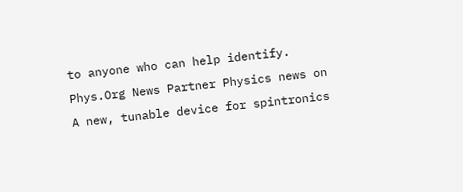to anyone who can help identify.
Phys.Org News Partner Physics news on
A new, tunable device for spintronics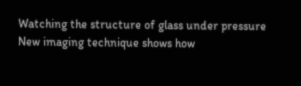Watching the structure of glass under pressure
New imaging technique shows how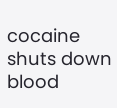cocaine shuts down blood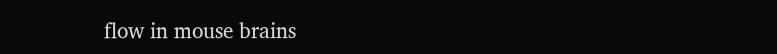flow in mouse brains